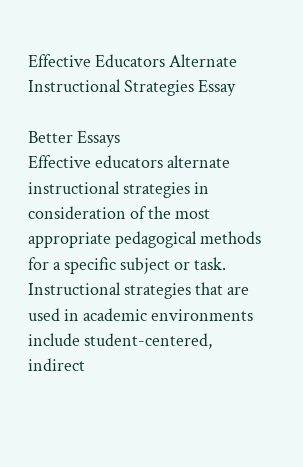Effective Educators Alternate Instructional Strategies Essay

Better Essays
Effective educators alternate instructional strategies in consideration of the most appropriate pedagogical methods for a specific subject or task. Instructional strategies that are used in academic environments include student-centered, indirect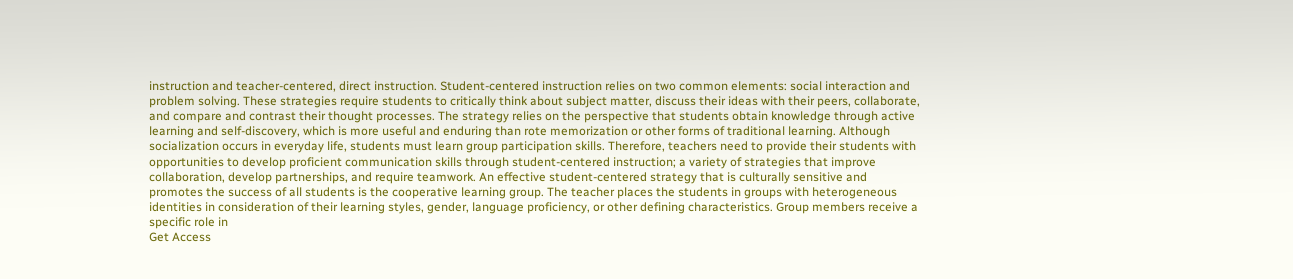instruction and teacher-centered, direct instruction. Student-centered instruction relies on two common elements: social interaction and problem solving. These strategies require students to critically think about subject matter, discuss their ideas with their peers, collaborate, and compare and contrast their thought processes. The strategy relies on the perspective that students obtain knowledge through active learning and self-discovery, which is more useful and enduring than rote memorization or other forms of traditional learning. Although socialization occurs in everyday life, students must learn group participation skills. Therefore, teachers need to provide their students with opportunities to develop proficient communication skills through student-centered instruction; a variety of strategies that improve collaboration, develop partnerships, and require teamwork. An effective student-centered strategy that is culturally sensitive and promotes the success of all students is the cooperative learning group. The teacher places the students in groups with heterogeneous identities in consideration of their learning styles, gender, language proficiency, or other defining characteristics. Group members receive a specific role in
Get Access